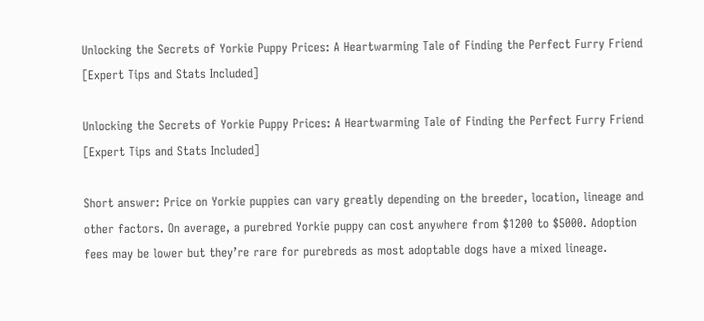Unlocking the Secrets of Yorkie Puppy Prices: A Heartwarming Tale of Finding the Perfect Furry Friend [Expert Tips and Stats Included]

Unlocking the Secrets of Yorkie Puppy Prices: A Heartwarming Tale of Finding the Perfect Furry Friend [Expert Tips and Stats Included]

Short answer: Price on Yorkie puppies can vary greatly depending on the breeder, location, lineage and other factors. On average, a purebred Yorkie puppy can cost anywhere from $1200 to $5000. Adoption fees may be lower but they’re rare for purebreds as most adoptable dogs have a mixed lineage.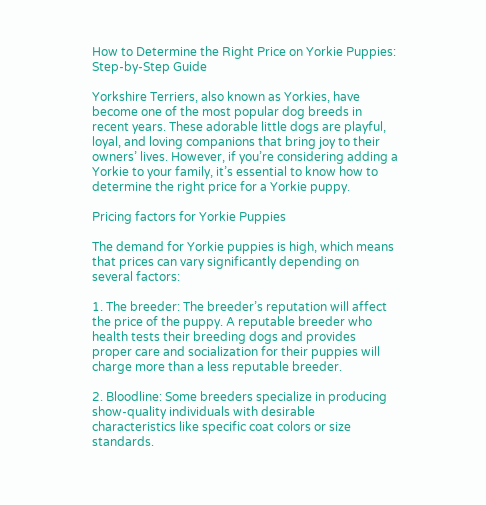How to Determine the Right Price on Yorkie Puppies: Step-by-Step Guide

Yorkshire Terriers, also known as Yorkies, have become one of the most popular dog breeds in recent years. These adorable little dogs are playful, loyal, and loving companions that bring joy to their owners’ lives. However, if you’re considering adding a Yorkie to your family, it’s essential to know how to determine the right price for a Yorkie puppy.

Pricing factors for Yorkie Puppies

The demand for Yorkie puppies is high, which means that prices can vary significantly depending on several factors:

1. The breeder: The breeder’s reputation will affect the price of the puppy. A reputable breeder who health tests their breeding dogs and provides proper care and socialization for their puppies will charge more than a less reputable breeder.

2. Bloodline: Some breeders specialize in producing show-quality individuals with desirable characteristics like specific coat colors or size standards.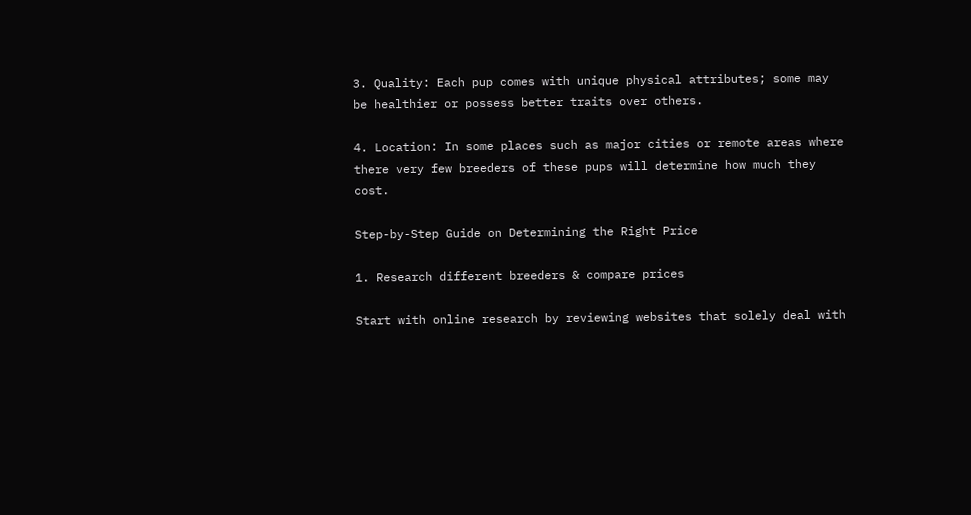3. Quality: Each pup comes with unique physical attributes; some may be healthier or possess better traits over others.

4. Location: In some places such as major cities or remote areas where there very few breeders of these pups will determine how much they cost.

Step-by-Step Guide on Determining the Right Price

1. Research different breeders & compare prices

Start with online research by reviewing websites that solely deal with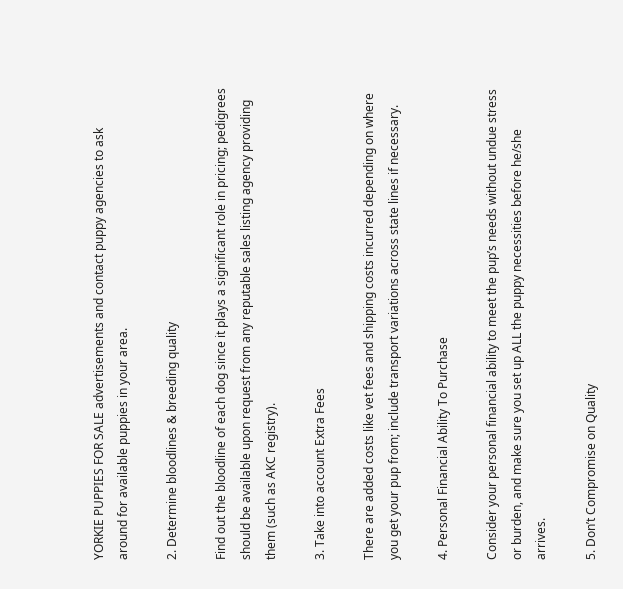YORKIE PUPPIES FOR SALE advertisements and contact puppy agencies to ask around for available puppies in your area.

2. Determine bloodlines & breeding quality

Find out the bloodline of each dog since it plays a significant role in pricing; pedigrees should be available upon request from any reputable sales listing agency providing them (such as AKC registry).

3. Take into account Extra Fees

There are added costs like vet fees and shipping costs incurred depending on where you get your pup from; include transport variations across state lines if necessary.

4. Personal Financial Ability To Purchase

Consider your personal financial ability to meet the pup’s needs without undue stress or burden, and make sure you set up ALL the puppy necessities before he/she arrives.

5. Don’t Compromise on Quality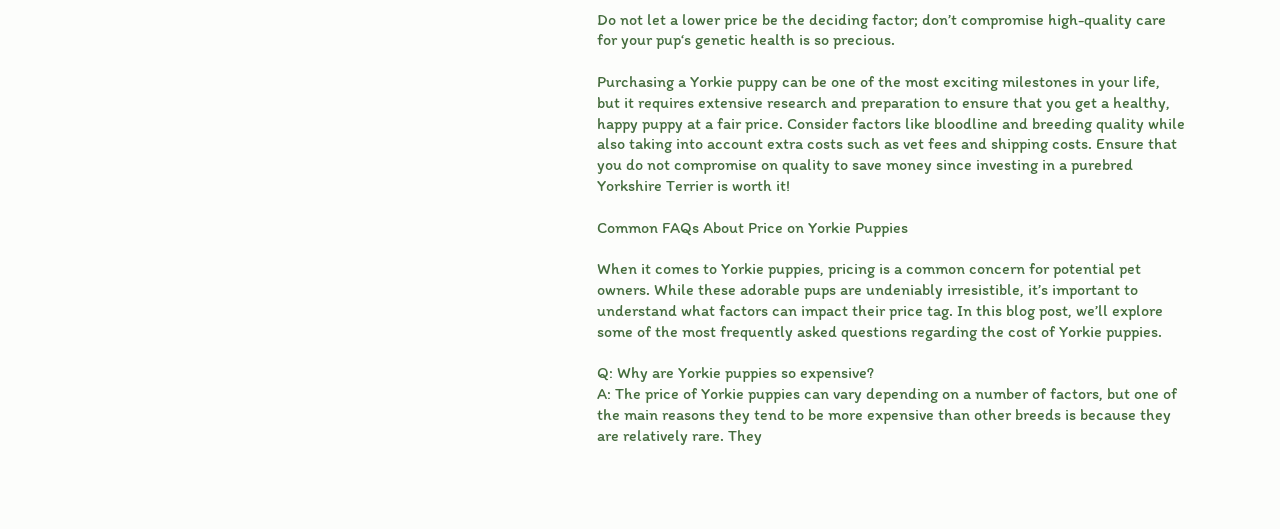Do not let a lower price be the deciding factor; don’t compromise high-quality care for your pup‘s genetic health is so precious.

Purchasing a Yorkie puppy can be one of the most exciting milestones in your life, but it requires extensive research and preparation to ensure that you get a healthy, happy puppy at a fair price. Consider factors like bloodline and breeding quality while also taking into account extra costs such as vet fees and shipping costs. Ensure that you do not compromise on quality to save money since investing in a purebred Yorkshire Terrier is worth it!

Common FAQs About Price on Yorkie Puppies

When it comes to Yorkie puppies, pricing is a common concern for potential pet owners. While these adorable pups are undeniably irresistible, it’s important to understand what factors can impact their price tag. In this blog post, we’ll explore some of the most frequently asked questions regarding the cost of Yorkie puppies.

Q: Why are Yorkie puppies so expensive?
A: The price of Yorkie puppies can vary depending on a number of factors, but one of the main reasons they tend to be more expensive than other breeds is because they are relatively rare. They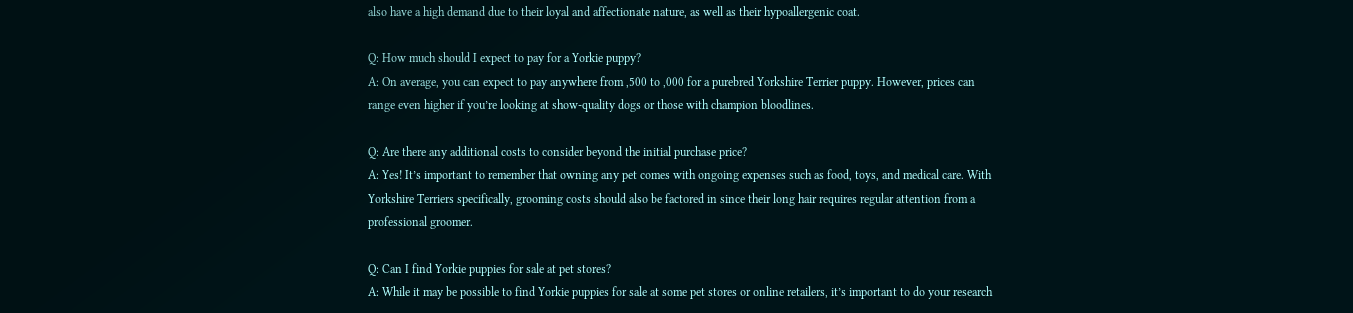also have a high demand due to their loyal and affectionate nature, as well as their hypoallergenic coat.

Q: How much should I expect to pay for a Yorkie puppy?
A: On average, you can expect to pay anywhere from ,500 to ,000 for a purebred Yorkshire Terrier puppy. However, prices can range even higher if you’re looking at show-quality dogs or those with champion bloodlines.

Q: Are there any additional costs to consider beyond the initial purchase price?
A: Yes! It’s important to remember that owning any pet comes with ongoing expenses such as food, toys, and medical care. With Yorkshire Terriers specifically, grooming costs should also be factored in since their long hair requires regular attention from a professional groomer.

Q: Can I find Yorkie puppies for sale at pet stores?
A: While it may be possible to find Yorkie puppies for sale at some pet stores or online retailers, it’s important to do your research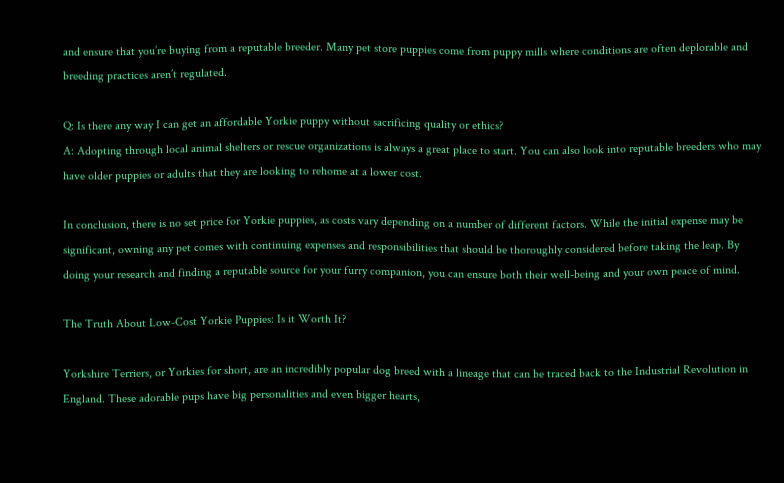and ensure that you’re buying from a reputable breeder. Many pet store puppies come from puppy mills where conditions are often deplorable and breeding practices aren’t regulated.

Q: Is there any way I can get an affordable Yorkie puppy without sacrificing quality or ethics?
A: Adopting through local animal shelters or rescue organizations is always a great place to start. You can also look into reputable breeders who may have older puppies or adults that they are looking to rehome at a lower cost.

In conclusion, there is no set price for Yorkie puppies, as costs vary depending on a number of different factors. While the initial expense may be significant, owning any pet comes with continuing expenses and responsibilities that should be thoroughly considered before taking the leap. By doing your research and finding a reputable source for your furry companion, you can ensure both their well-being and your own peace of mind.

The Truth About Low-Cost Yorkie Puppies: Is it Worth It?

Yorkshire Terriers, or Yorkies for short, are an incredibly popular dog breed with a lineage that can be traced back to the Industrial Revolution in England. These adorable pups have big personalities and even bigger hearts,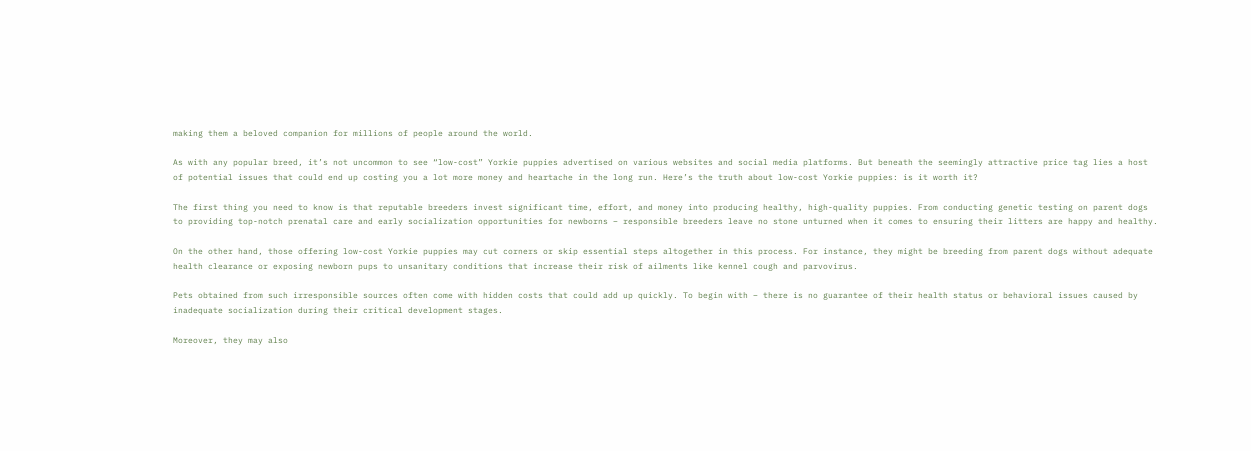making them a beloved companion for millions of people around the world.

As with any popular breed, it’s not uncommon to see “low-cost” Yorkie puppies advertised on various websites and social media platforms. But beneath the seemingly attractive price tag lies a host of potential issues that could end up costing you a lot more money and heartache in the long run. Here’s the truth about low-cost Yorkie puppies: is it worth it?

The first thing you need to know is that reputable breeders invest significant time, effort, and money into producing healthy, high-quality puppies. From conducting genetic testing on parent dogs to providing top-notch prenatal care and early socialization opportunities for newborns – responsible breeders leave no stone unturned when it comes to ensuring their litters are happy and healthy.

On the other hand, those offering low-cost Yorkie puppies may cut corners or skip essential steps altogether in this process. For instance, they might be breeding from parent dogs without adequate health clearance or exposing newborn pups to unsanitary conditions that increase their risk of ailments like kennel cough and parvovirus.

Pets obtained from such irresponsible sources often come with hidden costs that could add up quickly. To begin with – there is no guarantee of their health status or behavioral issues caused by inadequate socialization during their critical development stages.

Moreover, they may also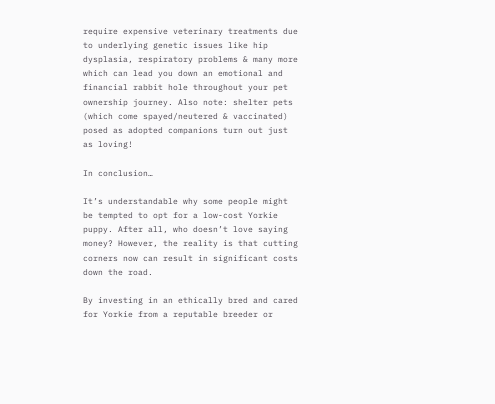require expensive veterinary treatments due to underlying genetic issues like hip dysplasia, respiratory problems & many more which can lead you down an emotional and financial rabbit hole throughout your pet ownership journey. Also note: shelter pets (which come spayed/neutered & vaccinated) posed as adopted companions turn out just as loving!

In conclusion…

It’s understandable why some people might be tempted to opt for a low-cost Yorkie puppy. After all, who doesn’t love saying money? However, the reality is that cutting corners now can result in significant costs down the road.

By investing in an ethically bred and cared for Yorkie from a reputable breeder or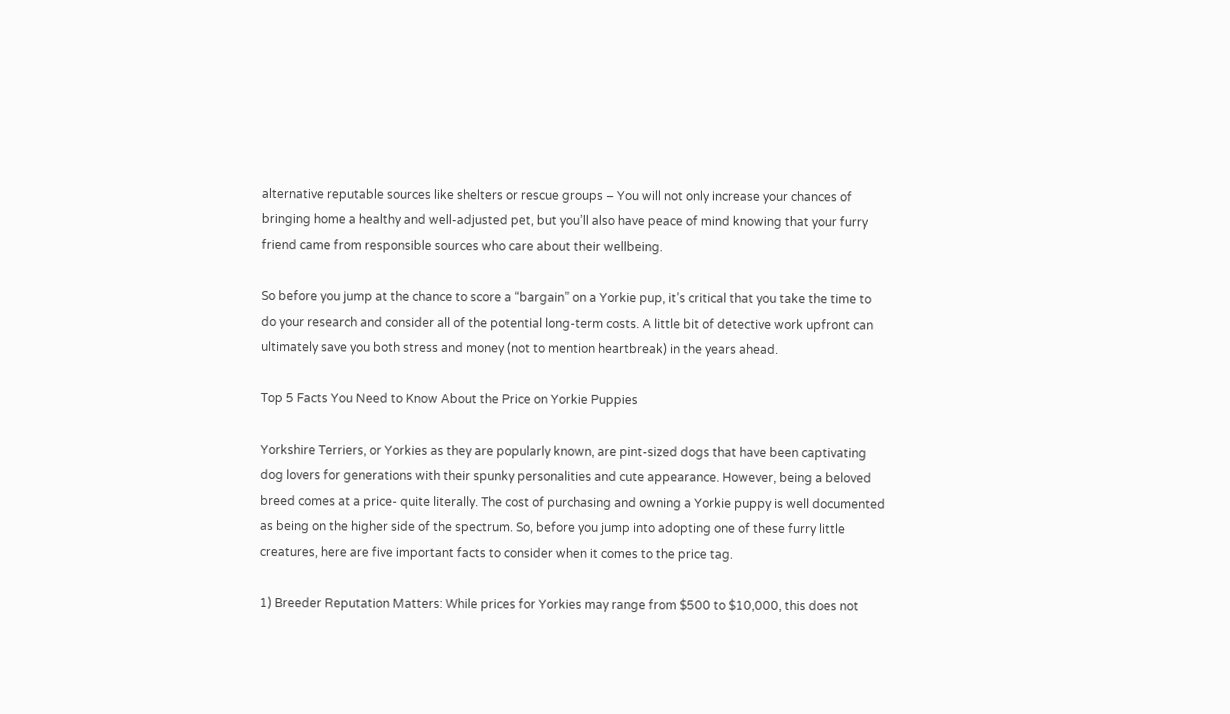alternative reputable sources like shelters or rescue groups – You will not only increase your chances of bringing home a healthy and well-adjusted pet, but you’ll also have peace of mind knowing that your furry friend came from responsible sources who care about their wellbeing.

So before you jump at the chance to score a “bargain” on a Yorkie pup, it’s critical that you take the time to do your research and consider all of the potential long-term costs. A little bit of detective work upfront can ultimately save you both stress and money (not to mention heartbreak) in the years ahead.

Top 5 Facts You Need to Know About the Price on Yorkie Puppies

Yorkshire Terriers, or Yorkies as they are popularly known, are pint-sized dogs that have been captivating dog lovers for generations with their spunky personalities and cute appearance. However, being a beloved breed comes at a price- quite literally. The cost of purchasing and owning a Yorkie puppy is well documented as being on the higher side of the spectrum. So, before you jump into adopting one of these furry little creatures, here are five important facts to consider when it comes to the price tag.

1) Breeder Reputation Matters: While prices for Yorkies may range from $500 to $10,000, this does not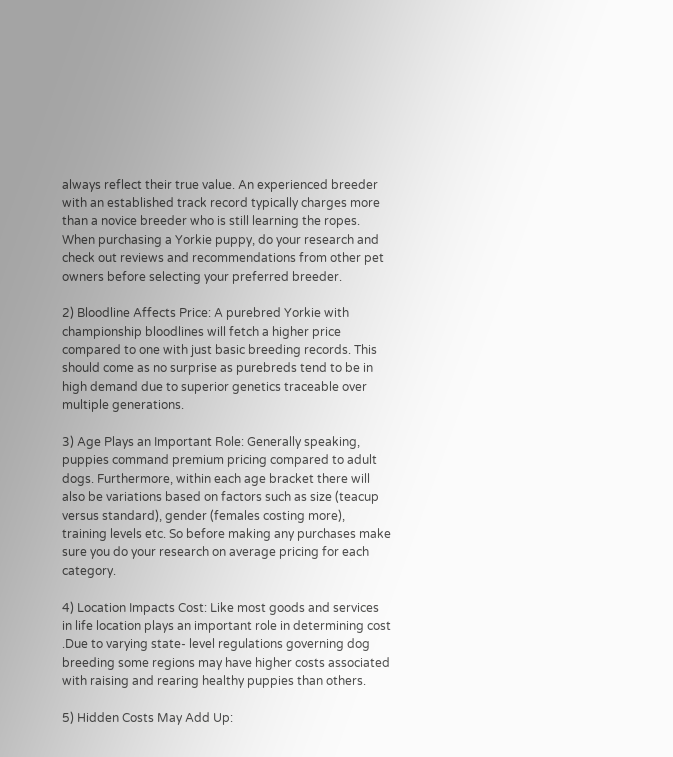always reflect their true value. An experienced breeder with an established track record typically charges more than a novice breeder who is still learning the ropes. When purchasing a Yorkie puppy, do your research and check out reviews and recommendations from other pet owners before selecting your preferred breeder.

2) Bloodline Affects Price: A purebred Yorkie with championship bloodlines will fetch a higher price compared to one with just basic breeding records. This should come as no surprise as purebreds tend to be in high demand due to superior genetics traceable over multiple generations.

3) Age Plays an Important Role: Generally speaking, puppies command premium pricing compared to adult dogs. Furthermore, within each age bracket there will also be variations based on factors such as size (teacup versus standard), gender (females costing more), training levels etc. So before making any purchases make sure you do your research on average pricing for each category.

4) Location Impacts Cost: Like most goods and services in life location plays an important role in determining cost .Due to varying state- level regulations governing dog breeding some regions may have higher costs associated with raising and rearing healthy puppies than others.

5) Hidden Costs May Add Up: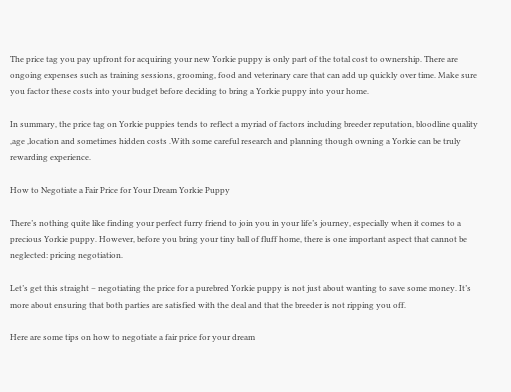The price tag you pay upfront for acquiring your new Yorkie puppy is only part of the total cost to ownership. There are ongoing expenses such as training sessions, grooming, food and veterinary care that can add up quickly over time. Make sure you factor these costs into your budget before deciding to bring a Yorkie puppy into your home.

In summary, the price tag on Yorkie puppies tends to reflect a myriad of factors including breeder reputation, bloodline quality ,age ,location and sometimes hidden costs .With some careful research and planning though owning a Yorkie can be truly rewarding experience.

How to Negotiate a Fair Price for Your Dream Yorkie Puppy

There’s nothing quite like finding your perfect furry friend to join you in your life’s journey, especially when it comes to a precious Yorkie puppy. However, before you bring your tiny ball of fluff home, there is one important aspect that cannot be neglected: pricing negotiation.

Let’s get this straight – negotiating the price for a purebred Yorkie puppy is not just about wanting to save some money. It’s more about ensuring that both parties are satisfied with the deal and that the breeder is not ripping you off.

Here are some tips on how to negotiate a fair price for your dream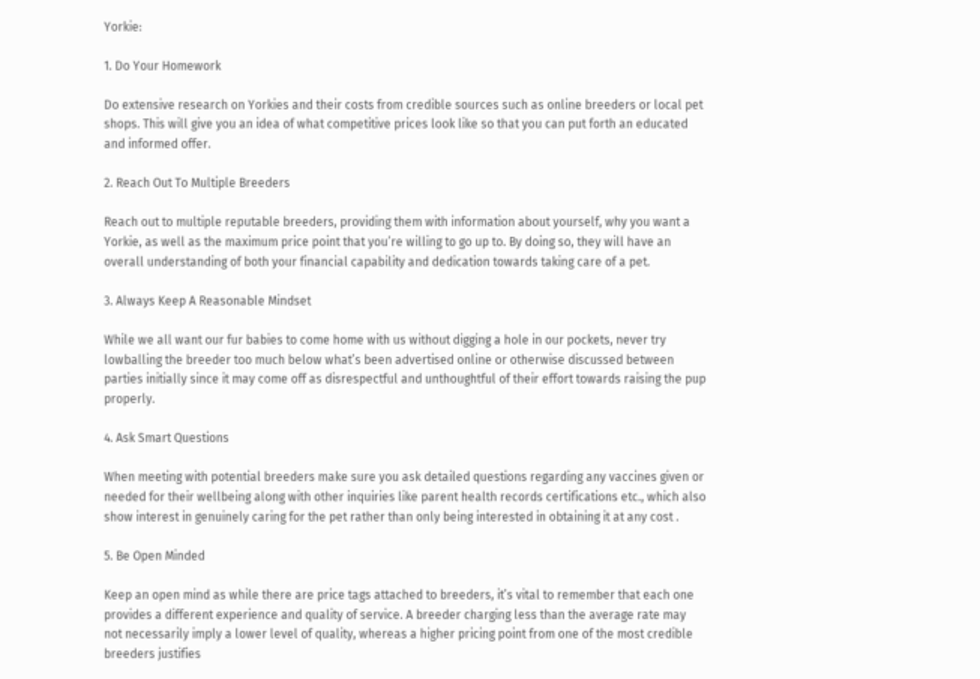Yorkie:

1. Do Your Homework

Do extensive research on Yorkies and their costs from credible sources such as online breeders or local pet shops. This will give you an idea of what competitive prices look like so that you can put forth an educated and informed offer.

2. Reach Out To Multiple Breeders

Reach out to multiple reputable breeders, providing them with information about yourself, why you want a Yorkie, as well as the maximum price point that you’re willing to go up to. By doing so, they will have an overall understanding of both your financial capability and dedication towards taking care of a pet.

3. Always Keep A Reasonable Mindset

While we all want our fur babies to come home with us without digging a hole in our pockets, never try lowballing the breeder too much below what’s been advertised online or otherwise discussed between parties initially since it may come off as disrespectful and unthoughtful of their effort towards raising the pup properly.

4. Ask Smart Questions

When meeting with potential breeders make sure you ask detailed questions regarding any vaccines given or needed for their wellbeing along with other inquiries like parent health records certifications etc., which also show interest in genuinely caring for the pet rather than only being interested in obtaining it at any cost .

5. Be Open Minded

Keep an open mind as while there are price tags attached to breeders, it’s vital to remember that each one provides a different experience and quality of service. A breeder charging less than the average rate may not necessarily imply a lower level of quality, whereas a higher pricing point from one of the most credible breeders justifies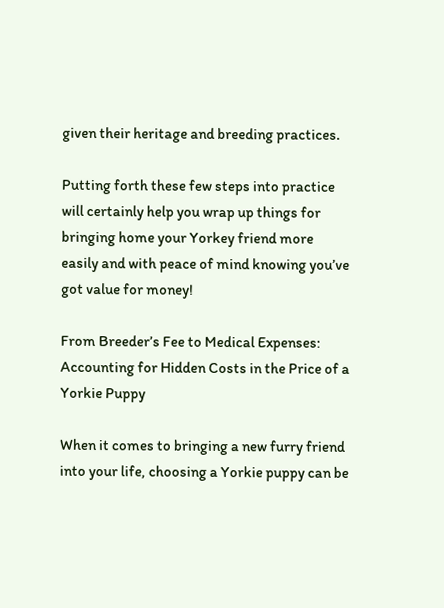given their heritage and breeding practices.

Putting forth these few steps into practice will certainly help you wrap up things for bringing home your Yorkey friend more easily and with peace of mind knowing you’ve got value for money!

From Breeder’s Fee to Medical Expenses: Accounting for Hidden Costs in the Price of a Yorkie Puppy

When it comes to bringing a new furry friend into your life, choosing a Yorkie puppy can be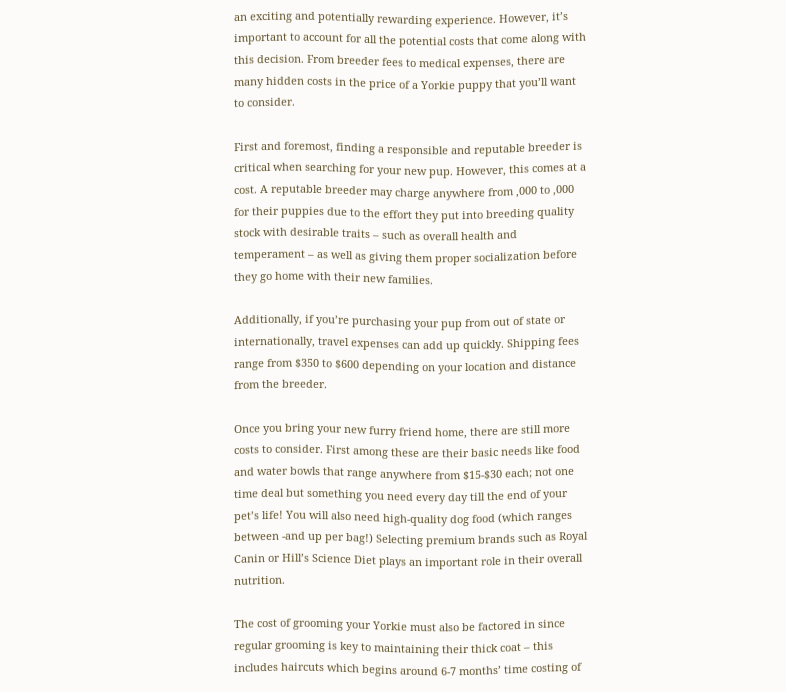an exciting and potentially rewarding experience. However, it’s important to account for all the potential costs that come along with this decision. From breeder fees to medical expenses, there are many hidden costs in the price of a Yorkie puppy that you’ll want to consider.

First and foremost, finding a responsible and reputable breeder is critical when searching for your new pup. However, this comes at a cost. A reputable breeder may charge anywhere from ,000 to ,000 for their puppies due to the effort they put into breeding quality stock with desirable traits – such as overall health and temperament – as well as giving them proper socialization before they go home with their new families.

Additionally, if you’re purchasing your pup from out of state or internationally, travel expenses can add up quickly. Shipping fees range from $350 to $600 depending on your location and distance from the breeder.

Once you bring your new furry friend home, there are still more costs to consider. First among these are their basic needs like food and water bowls that range anywhere from $15-$30 each; not one time deal but something you need every day till the end of your pet’s life! You will also need high-quality dog food (which ranges between -and up per bag!) Selecting premium brands such as Royal Canin or Hill’s Science Diet plays an important role in their overall nutrition.

The cost of grooming your Yorkie must also be factored in since regular grooming is key to maintaining their thick coat – this includes haircuts which begins around 6-7 months’ time costing of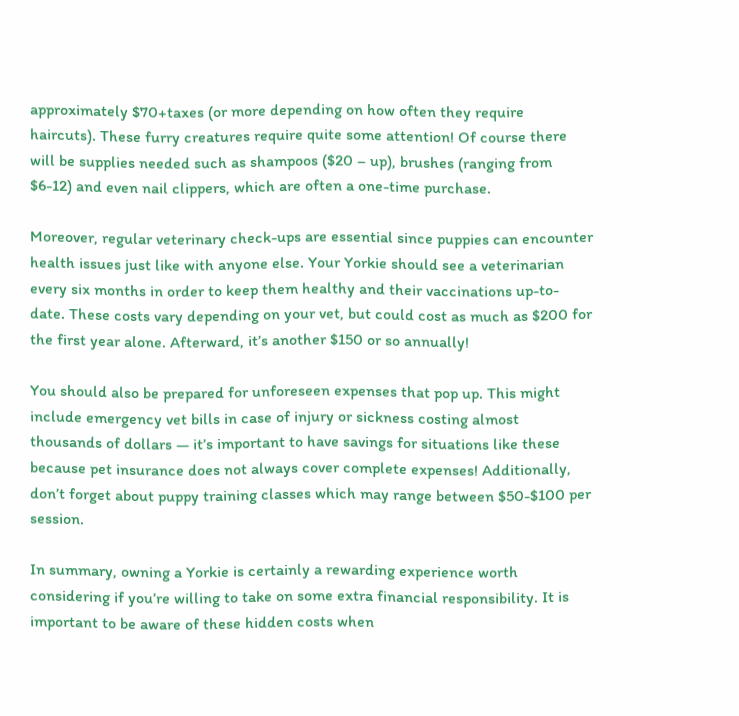approximately $70+taxes (or more depending on how often they require haircuts). These furry creatures require quite some attention! Of course there will be supplies needed such as shampoos ($20 – up), brushes (ranging from $6-12) and even nail clippers, which are often a one-time purchase.

Moreover, regular veterinary check-ups are essential since puppies can encounter health issues just like with anyone else. Your Yorkie should see a veterinarian every six months in order to keep them healthy and their vaccinations up-to-date. These costs vary depending on your vet, but could cost as much as $200 for the first year alone. Afterward, it’s another $150 or so annually!

You should also be prepared for unforeseen expenses that pop up. This might include emergency vet bills in case of injury or sickness costing almost thousands of dollars — it’s important to have savings for situations like these because pet insurance does not always cover complete expenses! Additionally, don’t forget about puppy training classes which may range between $50-$100 per session.

In summary, owning a Yorkie is certainly a rewarding experience worth considering if you’re willing to take on some extra financial responsibility. It is important to be aware of these hidden costs when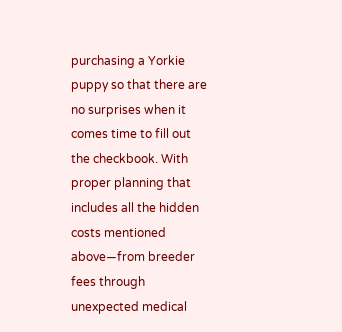purchasing a Yorkie puppy so that there are no surprises when it comes time to fill out the checkbook. With proper planning that includes all the hidden costs mentioned above—from breeder fees through unexpected medical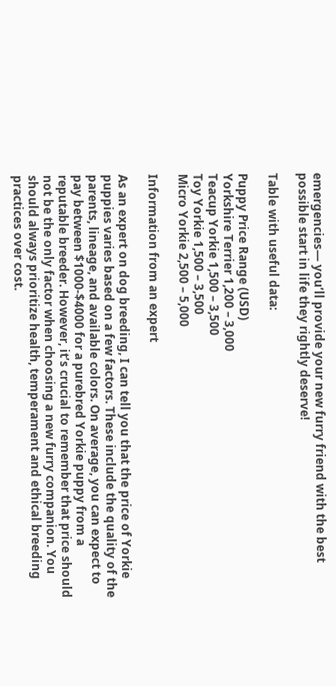emergencies— you’ll provide your new furry friend with the best possible start in life they rightly deserve!

Table with useful data:

Puppy Price Range (USD)
Yorkshire Terrier 1,200 – 3,000
Teacup Yorkie 1,500 – 3,500
Toy Yorkie 1,500 – 3,500
Micro Yorkie 2,500 – 5,000

Information from an expert

As an expert on dog breeding, I can tell you that the price of Yorkie puppies varies based on a few factors. These include the quality of the parents, lineage, and available colors. On average, you can expect to pay between $1000-$4000 for a purebred Yorkie puppy from a reputable breeder. However, it’s crucial to remember that price should not be the only factor when choosing a new furry companion. You should always prioritize health, temperament and ethical breeding practices over cost.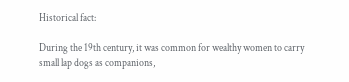Historical fact:

During the 19th century, it was common for wealthy women to carry small lap dogs as companions,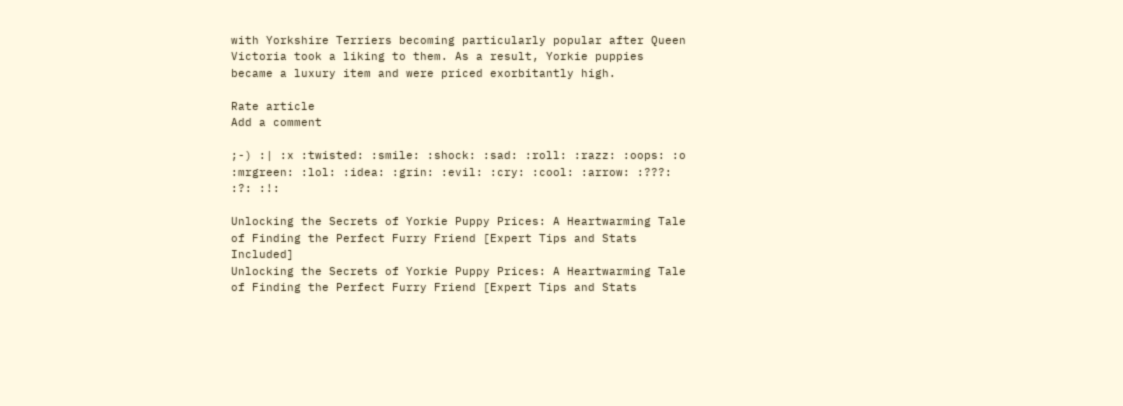with Yorkshire Terriers becoming particularly popular after Queen Victoria took a liking to them. As a result, Yorkie puppies became a luxury item and were priced exorbitantly high.

Rate article
Add a comment

;-) :| :x :twisted: :smile: :shock: :sad: :roll: :razz: :oops: :o :mrgreen: :lol: :idea: :grin: :evil: :cry: :cool: :arrow: :???: :?: :!:

Unlocking the Secrets of Yorkie Puppy Prices: A Heartwarming Tale of Finding the Perfect Furry Friend [Expert Tips and Stats Included]
Unlocking the Secrets of Yorkie Puppy Prices: A Heartwarming Tale of Finding the Perfect Furry Friend [Expert Tips and Stats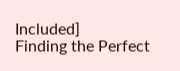Included]
Finding the Perfect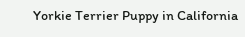Yorkie Terrier Puppy in California